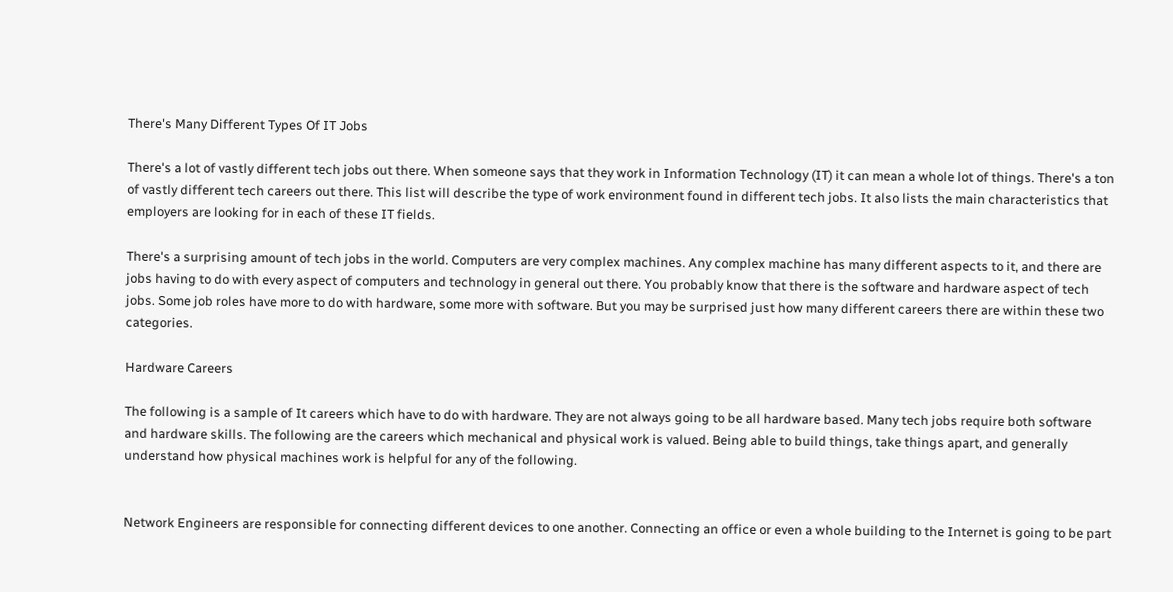There's Many Different Types Of IT Jobs

There's a lot of vastly different tech jobs out there. When someone says that they work in Information Technology (IT) it can mean a whole lot of things. There's a ton of vastly different tech careers out there. This list will describe the type of work environment found in different tech jobs. It also lists the main characteristics that employers are looking for in each of these IT fields.

There's a surprising amount of tech jobs in the world. Computers are very complex machines. Any complex machine has many different aspects to it, and there are jobs having to do with every aspect of computers and technology in general out there. You probably know that there is the software and hardware aspect of tech jobs. Some job roles have more to do with hardware, some more with software. But you may be surprised just how many different careers there are within these two categories.

Hardware Careers

The following is a sample of It careers which have to do with hardware. They are not always going to be all hardware based. Many tech jobs require both software and hardware skills. The following are the careers which mechanical and physical work is valued. Being able to build things, take things apart, and generally understand how physical machines work is helpful for any of the following.


Network Engineers are responsible for connecting different devices to one another. Connecting an office or even a whole building to the Internet is going to be part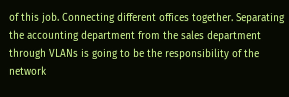of this job. Connecting different offices together. Separating the accounting department from the sales department through VLANs is going to be the responsibility of the network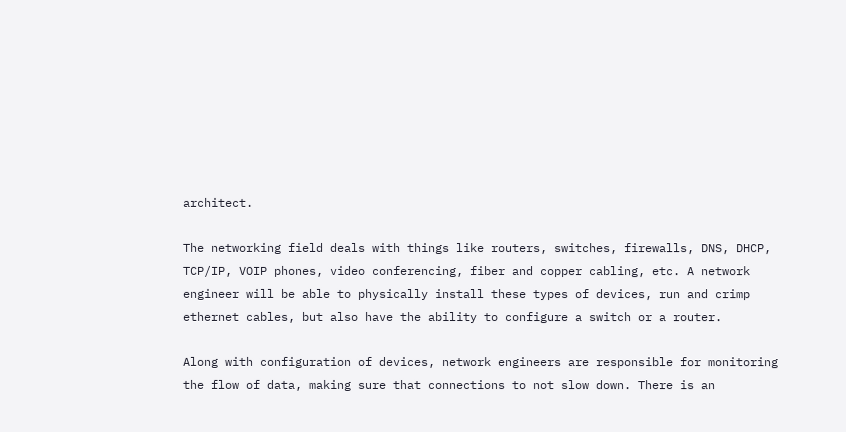architect.

The networking field deals with things like routers, switches, firewalls, DNS, DHCP, TCP/IP, VOIP phones, video conferencing, fiber and copper cabling, etc. A network engineer will be able to physically install these types of devices, run and crimp ethernet cables, but also have the ability to configure a switch or a router.

Along with configuration of devices, network engineers are responsible for monitoring the flow of data, making sure that connections to not slow down. There is an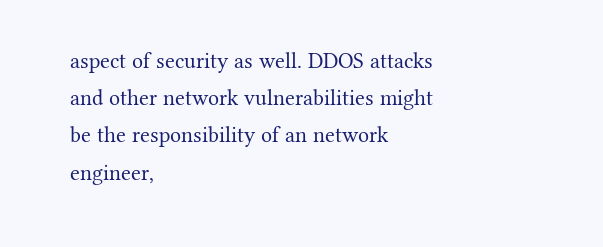aspect of security as well. DDOS attacks and other network vulnerabilities might be the responsibility of an network engineer,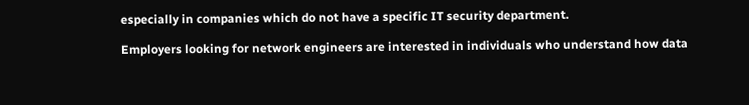especially in companies which do not have a specific IT security department.

Employers looking for network engineers are interested in individuals who understand how data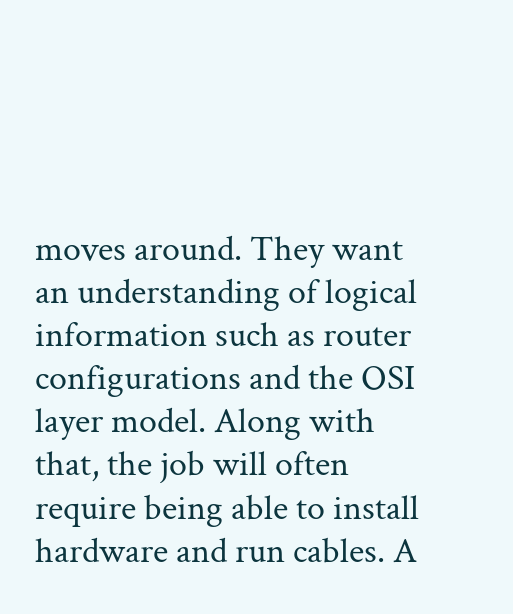moves around. They want an understanding of logical information such as router configurations and the OSI layer model. Along with that, the job will often require being able to install hardware and run cables. A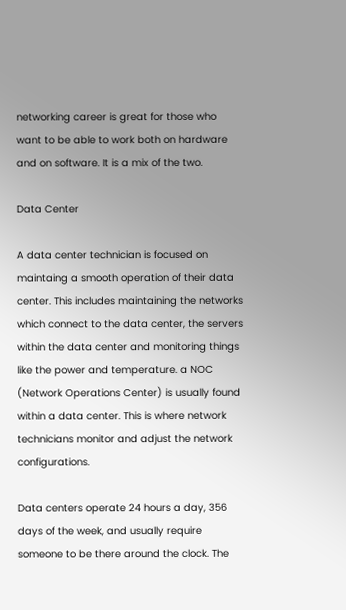networking career is great for those who want to be able to work both on hardware and on software. It is a mix of the two.

Data Center

A data center technician is focused on maintaing a smooth operation of their data center. This includes maintaining the networks which connect to the data center, the servers within the data center and monitoring things like the power and temperature. a NOC (Network Operations Center) is usually found within a data center. This is where network technicians monitor and adjust the network configurations.

Data centers operate 24 hours a day, 356 days of the week, and usually require someone to be there around the clock. The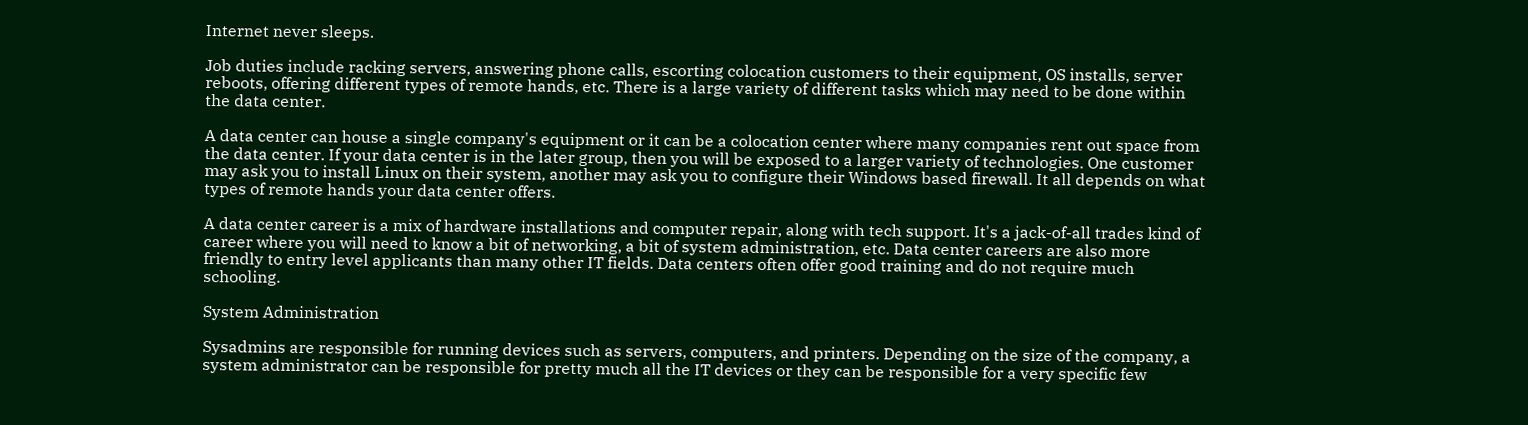Internet never sleeps.

Job duties include racking servers, answering phone calls, escorting colocation customers to their equipment, OS installs, server reboots, offering different types of remote hands, etc. There is a large variety of different tasks which may need to be done within the data center.

A data center can house a single company's equipment or it can be a colocation center where many companies rent out space from the data center. If your data center is in the later group, then you will be exposed to a larger variety of technologies. One customer may ask you to install Linux on their system, another may ask you to configure their Windows based firewall. It all depends on what types of remote hands your data center offers.

A data center career is a mix of hardware installations and computer repair, along with tech support. It's a jack-of-all trades kind of career where you will need to know a bit of networking, a bit of system administration, etc. Data center careers are also more friendly to entry level applicants than many other IT fields. Data centers often offer good training and do not require much schooling.

System Administration

Sysadmins are responsible for running devices such as servers, computers, and printers. Depending on the size of the company, a system administrator can be responsible for pretty much all the IT devices or they can be responsible for a very specific few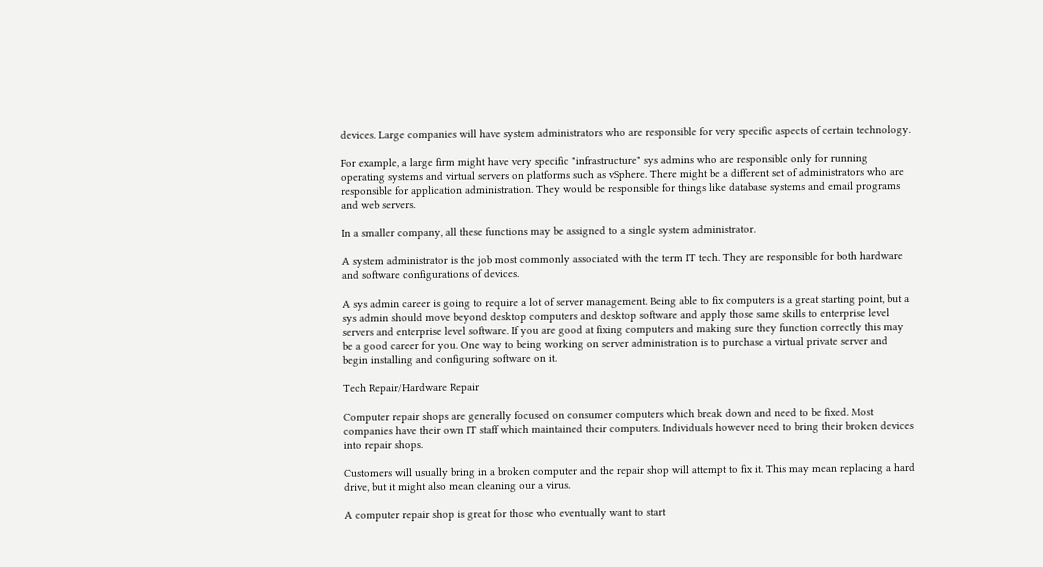devices. Large companies will have system administrators who are responsible for very specific aspects of certain technology.

For example, a large firm might have very specific "infrastructure" sys admins who are responsible only for running operating systems and virtual servers on platforms such as vSphere. There might be a different set of administrators who are responsible for application administration. They would be responsible for things like database systems and email programs and web servers.

In a smaller company, all these functions may be assigned to a single system administrator.

A system administrator is the job most commonly associated with the term IT tech. They are responsible for both hardware and software configurations of devices.

A sys admin career is going to require a lot of server management. Being able to fix computers is a great starting point, but a sys admin should move beyond desktop computers and desktop software and apply those same skills to enterprise level servers and enterprise level software. If you are good at fixing computers and making sure they function correctly this may be a good career for you. One way to being working on server administration is to purchase a virtual private server and begin installing and configuring software on it.

Tech Repair/Hardware Repair

Computer repair shops are generally focused on consumer computers which break down and need to be fixed. Most companies have their own IT staff which maintained their computers. Individuals however need to bring their broken devices into repair shops.

Customers will usually bring in a broken computer and the repair shop will attempt to fix it. This may mean replacing a hard drive, but it might also mean cleaning our a virus.

A computer repair shop is great for those who eventually want to start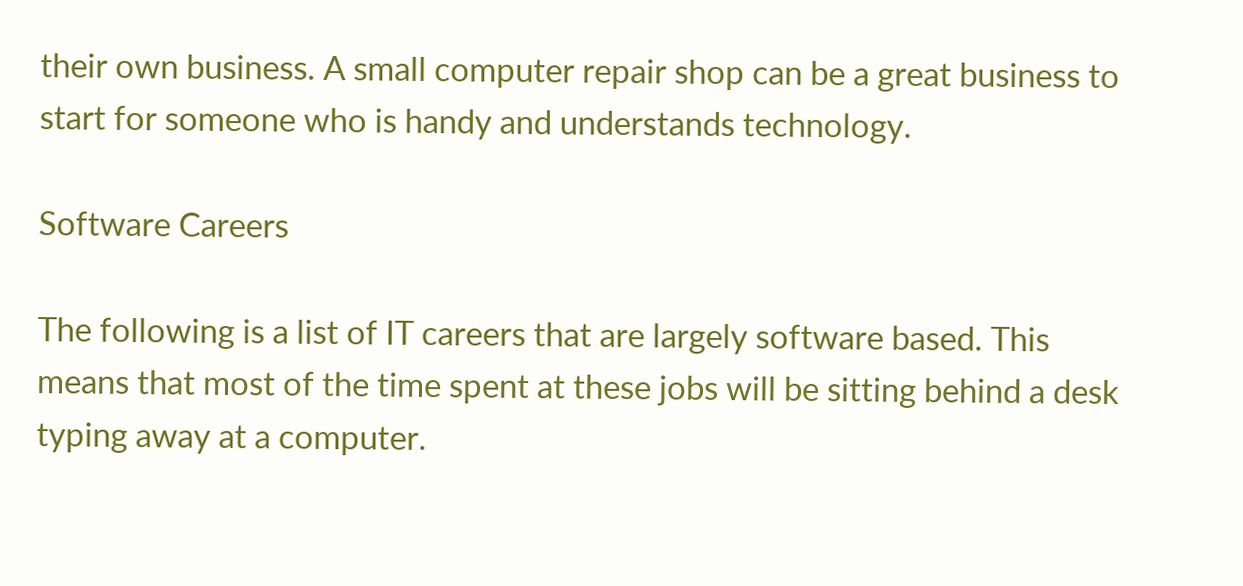their own business. A small computer repair shop can be a great business to start for someone who is handy and understands technology.

Software Careers

The following is a list of IT careers that are largely software based. This means that most of the time spent at these jobs will be sitting behind a desk typing away at a computer.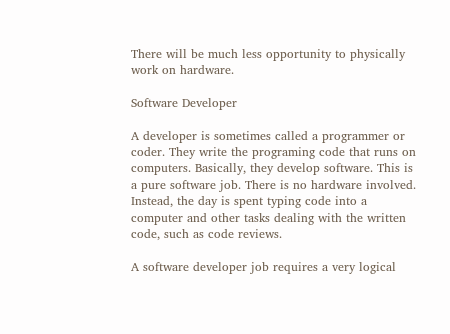There will be much less opportunity to physically work on hardware.

Software Developer

A developer is sometimes called a programmer or coder. They write the programing code that runs on computers. Basically, they develop software. This is a pure software job. There is no hardware involved. Instead, the day is spent typing code into a computer and other tasks dealing with the written code, such as code reviews.

A software developer job requires a very logical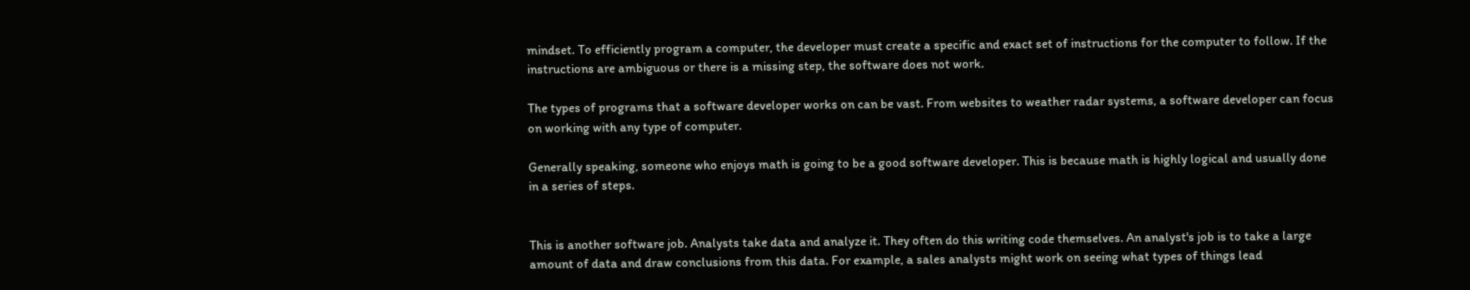mindset. To efficiently program a computer, the developer must create a specific and exact set of instructions for the computer to follow. If the instructions are ambiguous or there is a missing step, the software does not work.

The types of programs that a software developer works on can be vast. From websites to weather radar systems, a software developer can focus on working with any type of computer.

Generally speaking, someone who enjoys math is going to be a good software developer. This is because math is highly logical and usually done in a series of steps.


This is another software job. Analysts take data and analyze it. They often do this writing code themselves. An analyst's job is to take a large amount of data and draw conclusions from this data. For example, a sales analysts might work on seeing what types of things lead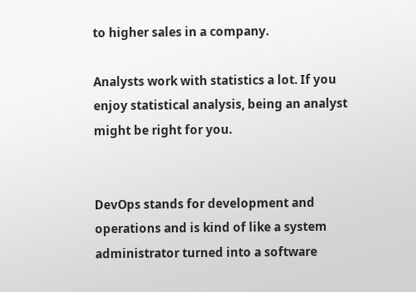to higher sales in a company.

Analysts work with statistics a lot. If you enjoy statistical analysis, being an analyst might be right for you.


DevOps stands for development and operations and is kind of like a system administrator turned into a software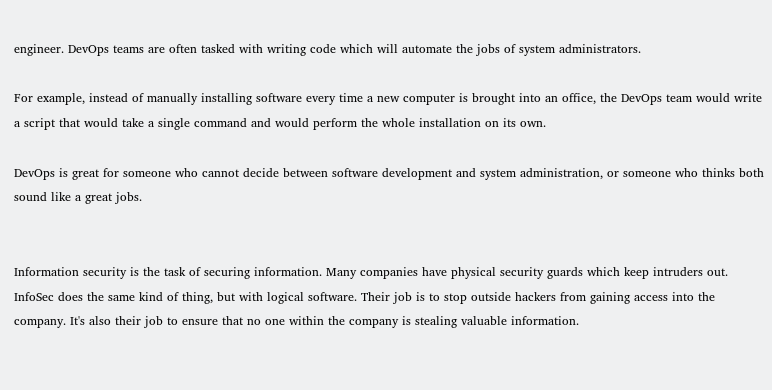engineer. DevOps teams are often tasked with writing code which will automate the jobs of system administrators.

For example, instead of manually installing software every time a new computer is brought into an office, the DevOps team would write a script that would take a single command and would perform the whole installation on its own.

DevOps is great for someone who cannot decide between software development and system administration, or someone who thinks both sound like a great jobs.


Information security is the task of securing information. Many companies have physical security guards which keep intruders out. InfoSec does the same kind of thing, but with logical software. Their job is to stop outside hackers from gaining access into the company. It's also their job to ensure that no one within the company is stealing valuable information.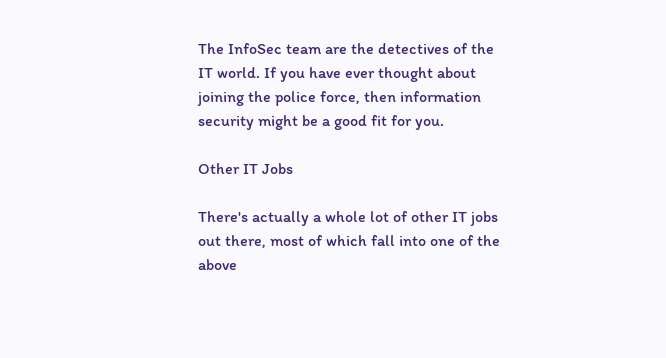The InfoSec team are the detectives of the IT world. If you have ever thought about joining the police force, then information security might be a good fit for you.

Other IT Jobs

There's actually a whole lot of other IT jobs out there, most of which fall into one of the above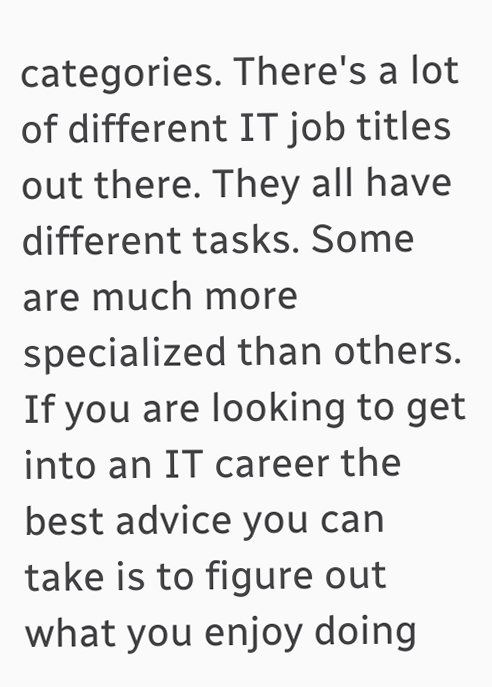categories. There's a lot of different IT job titles out there. They all have different tasks. Some are much more specialized than others. If you are looking to get into an IT career the best advice you can take is to figure out what you enjoy doing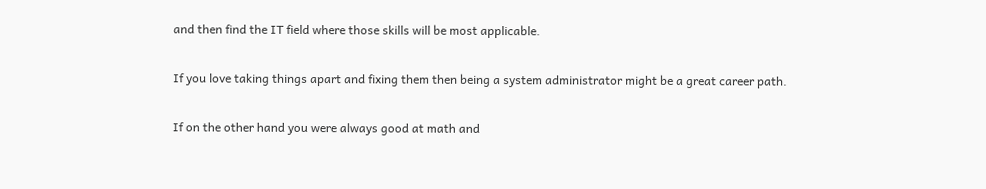and then find the IT field where those skills will be most applicable.

If you love taking things apart and fixing them then being a system administrator might be a great career path.

If on the other hand you were always good at math and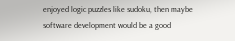enjoyed logic puzzles like sudoku, then maybe software development would be a good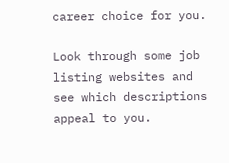career choice for you.

Look through some job listing websites and see which descriptions appeal to you.